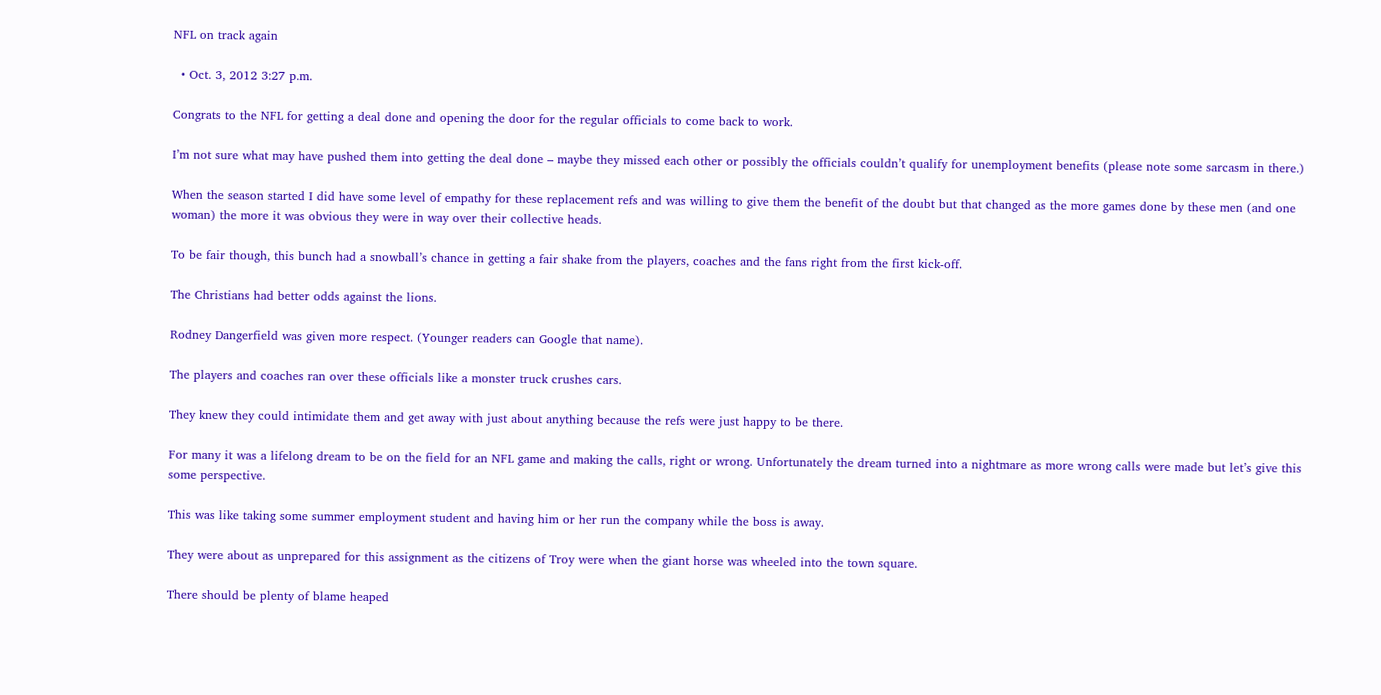NFL on track again

  • Oct. 3, 2012 3:27 p.m.

Congrats to the NFL for getting a deal done and opening the door for the regular officials to come back to work.

I’m not sure what may have pushed them into getting the deal done – maybe they missed each other or possibly the officials couldn’t qualify for unemployment benefits (please note some sarcasm in there.)

When the season started I did have some level of empathy for these replacement refs and was willing to give them the benefit of the doubt but that changed as the more games done by these men (and one woman) the more it was obvious they were in way over their collective heads.

To be fair though, this bunch had a snowball’s chance in getting a fair shake from the players, coaches and the fans right from the first kick-off.

The Christians had better odds against the lions.

Rodney Dangerfield was given more respect. (Younger readers can Google that name).

The players and coaches ran over these officials like a monster truck crushes cars.

They knew they could intimidate them and get away with just about anything because the refs were just happy to be there.

For many it was a lifelong dream to be on the field for an NFL game and making the calls, right or wrong. Unfortunately the dream turned into a nightmare as more wrong calls were made but let’s give this some perspective.

This was like taking some summer employment student and having him or her run the company while the boss is away.

They were about as unprepared for this assignment as the citizens of Troy were when the giant horse was wheeled into the town square.

There should be plenty of blame heaped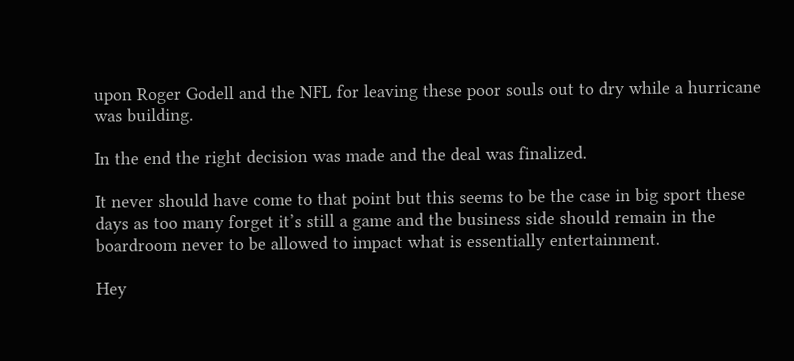upon Roger Godell and the NFL for leaving these poor souls out to dry while a hurricane was building.

In the end the right decision was made and the deal was finalized.

It never should have come to that point but this seems to be the case in big sport these days as too many forget it’s still a game and the business side should remain in the boardroom never to be allowed to impact what is essentially entertainment.

Hey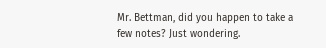Mr. Bettman, did you happen to take a few notes? Just wondering.